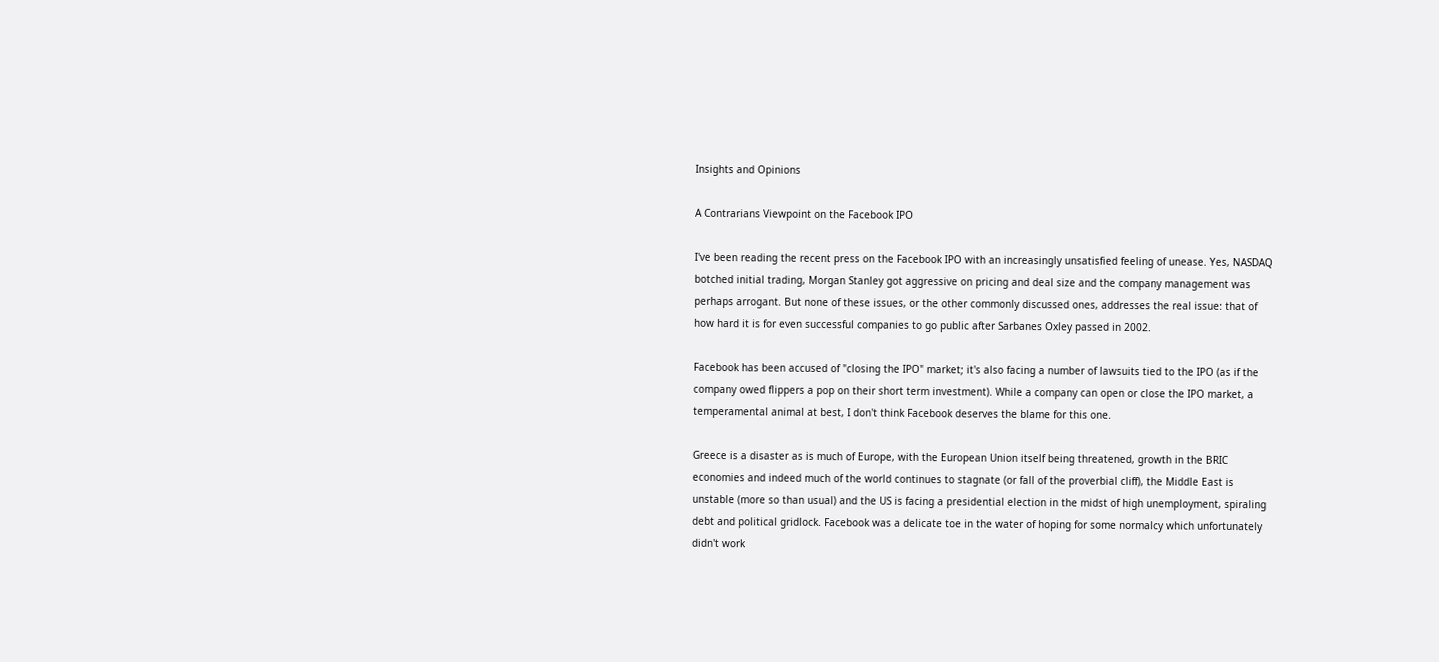Insights and Opinions

A Contrarians Viewpoint on the Facebook IPO

I've been reading the recent press on the Facebook IPO with an increasingly unsatisfied feeling of unease. Yes, NASDAQ botched initial trading, Morgan Stanley got aggressive on pricing and deal size and the company management was perhaps arrogant. But none of these issues, or the other commonly discussed ones, addresses the real issue: that of how hard it is for even successful companies to go public after Sarbanes Oxley passed in 2002.

Facebook has been accused of "closing the IPO" market; it's also facing a number of lawsuits tied to the IPO (as if the company owed flippers a pop on their short term investment). While a company can open or close the IPO market, a temperamental animal at best, I don't think Facebook deserves the blame for this one.

Greece is a disaster as is much of Europe, with the European Union itself being threatened, growth in the BRIC economies and indeed much of the world continues to stagnate (or fall of the proverbial cliff), the Middle East is unstable (more so than usual) and the US is facing a presidential election in the midst of high unemployment, spiraling debt and political gridlock. Facebook was a delicate toe in the water of hoping for some normalcy which unfortunately didn't work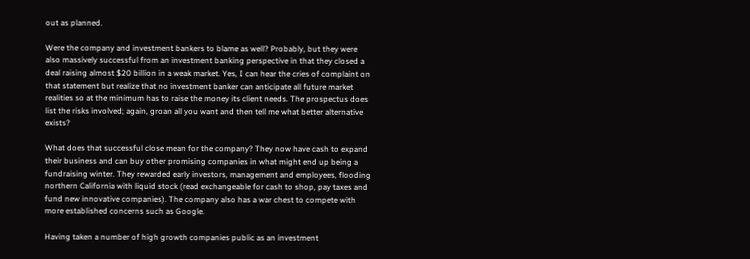out as planned.

Were the company and investment bankers to blame as well? Probably, but they were also massively successful from an investment banking perspective in that they closed a deal raising almost $20 billion in a weak market. Yes, I can hear the cries of complaint on that statement but realize that no investment banker can anticipate all future market realities so at the minimum has to raise the money its client needs. The prospectus does list the risks involved; again, groan all you want and then tell me what better alternative exists?

What does that successful close mean for the company? They now have cash to expand their business and can buy other promising companies in what might end up being a fundraising winter. They rewarded early investors, management and employees, flooding northern California with liquid stock (read exchangeable for cash to shop, pay taxes and fund new innovative companies). The company also has a war chest to compete with more established concerns such as Google.

Having taken a number of high growth companies public as an investment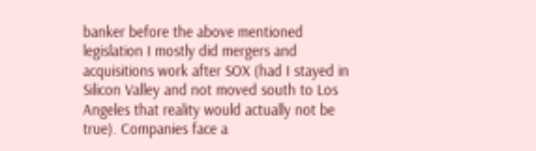banker before the above mentioned legislation I mostly did mergers and acquisitions work after SOX (had I stayed in Silicon Valley and not moved south to Los Angeles that reality would actually not be true). Companies face a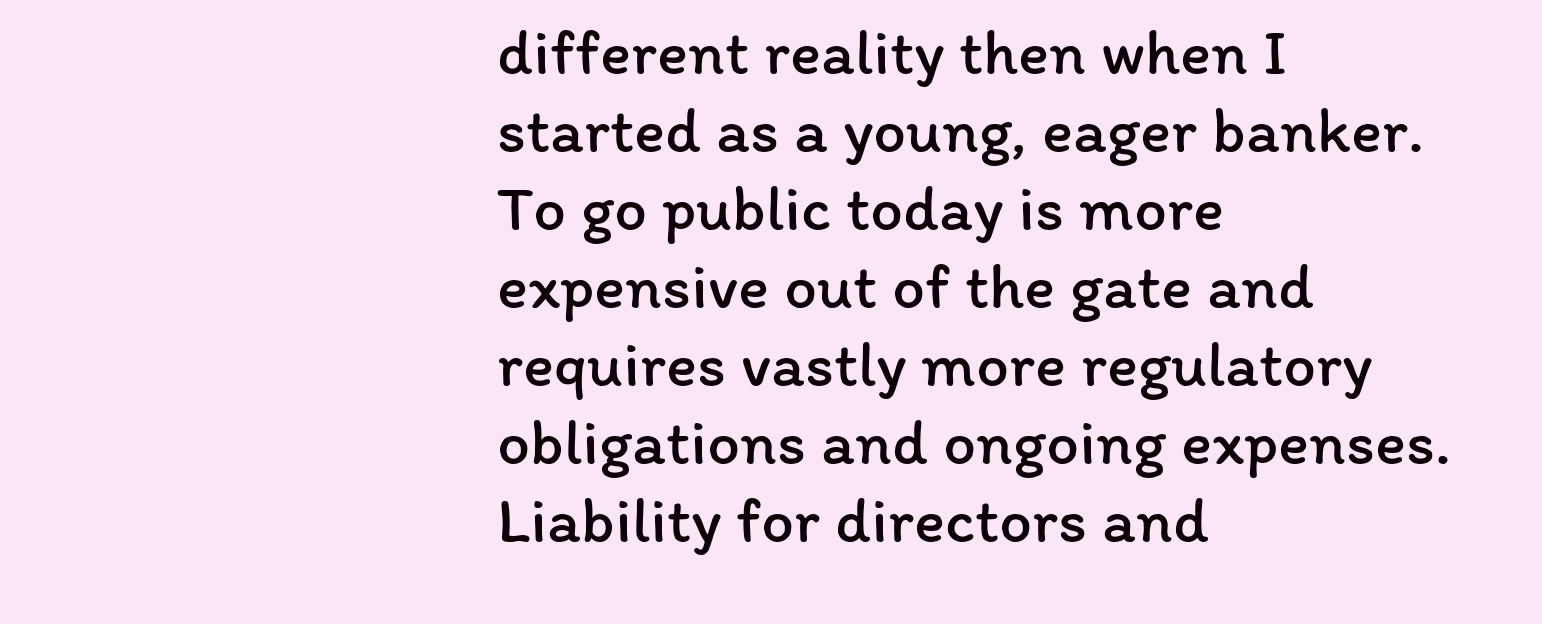different reality then when I started as a young, eager banker. To go public today is more expensive out of the gate and requires vastly more regulatory obligations and ongoing expenses. Liability for directors and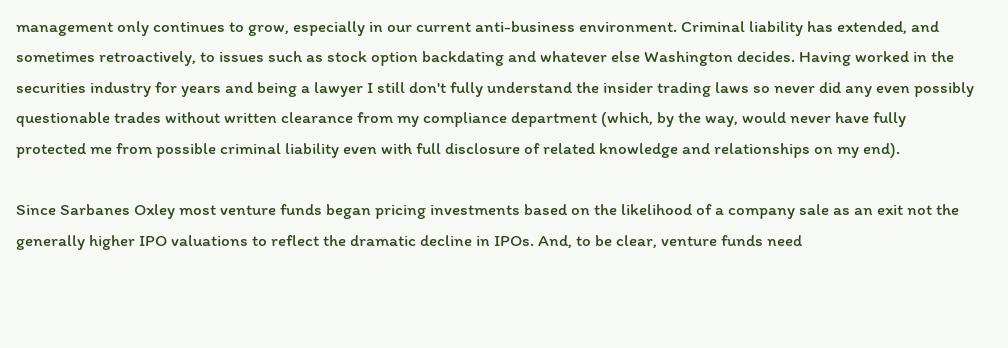management only continues to grow, especially in our current anti-business environment. Criminal liability has extended, and sometimes retroactively, to issues such as stock option backdating and whatever else Washington decides. Having worked in the securities industry for years and being a lawyer I still don't fully understand the insider trading laws so never did any even possibly questionable trades without written clearance from my compliance department (which, by the way, would never have fully protected me from possible criminal liability even with full disclosure of related knowledge and relationships on my end).

Since Sarbanes Oxley most venture funds began pricing investments based on the likelihood of a company sale as an exit not the generally higher IPO valuations to reflect the dramatic decline in IPOs. And, to be clear, venture funds need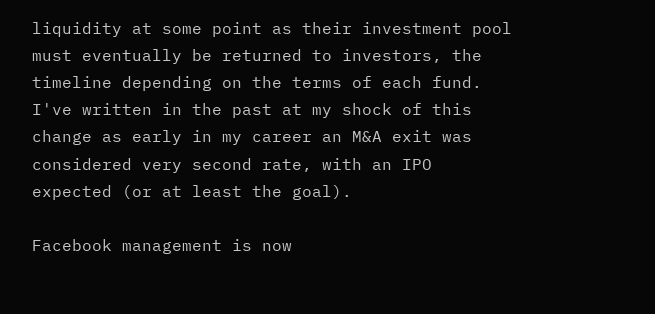liquidity at some point as their investment pool must eventually be returned to investors, the timeline depending on the terms of each fund. I've written in the past at my shock of this change as early in my career an M&A exit was considered very second rate, with an IPO expected (or at least the goal).

Facebook management is now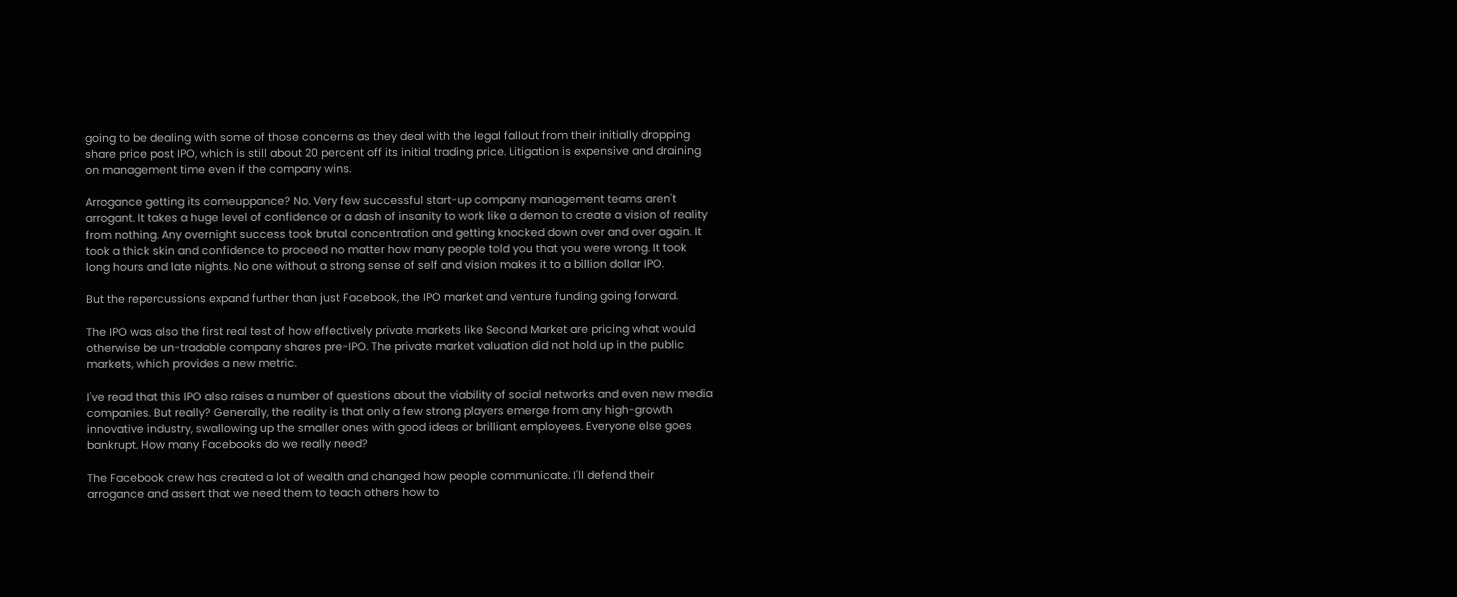going to be dealing with some of those concerns as they deal with the legal fallout from their initially dropping share price post IPO, which is still about 20 percent off its initial trading price. Litigation is expensive and draining on management time even if the company wins.

Arrogance getting its comeuppance? No. Very few successful start-up company management teams aren't arrogant. It takes a huge level of confidence or a dash of insanity to work like a demon to create a vision of reality from nothing. Any overnight success took brutal concentration and getting knocked down over and over again. It took a thick skin and confidence to proceed no matter how many people told you that you were wrong. It took long hours and late nights. No one without a strong sense of self and vision makes it to a billion dollar IPO.

But the repercussions expand further than just Facebook, the IPO market and venture funding going forward.

The IPO was also the first real test of how effectively private markets like Second Market are pricing what would otherwise be un-tradable company shares pre-IPO. The private market valuation did not hold up in the public markets, which provides a new metric.

I've read that this IPO also raises a number of questions about the viability of social networks and even new media companies. But really? Generally, the reality is that only a few strong players emerge from any high-growth innovative industry, swallowing up the smaller ones with good ideas or brilliant employees. Everyone else goes bankrupt. How many Facebooks do we really need?

The Facebook crew has created a lot of wealth and changed how people communicate. I'll defend their arrogance and assert that we need them to teach others how to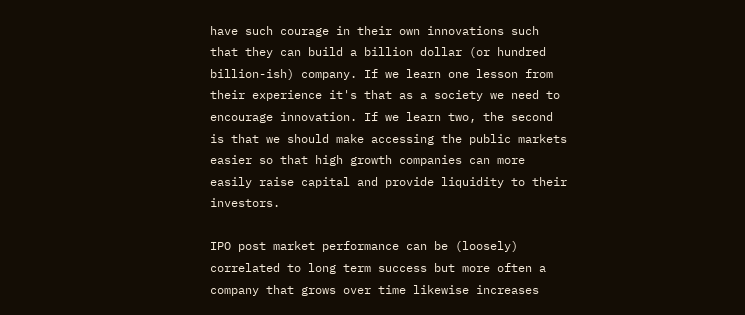have such courage in their own innovations such that they can build a billion dollar (or hundred billion-ish) company. If we learn one lesson from their experience it's that as a society we need to encourage innovation. If we learn two, the second is that we should make accessing the public markets easier so that high growth companies can more easily raise capital and provide liquidity to their investors.

IPO post market performance can be (loosely) correlated to long term success but more often a company that grows over time likewise increases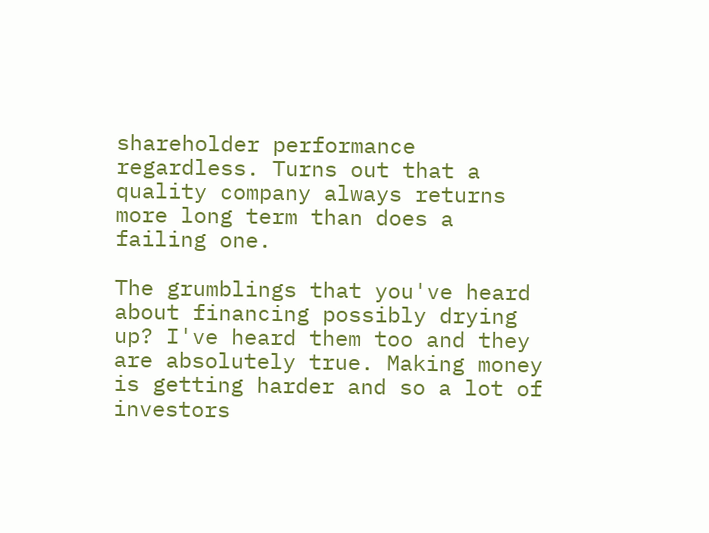shareholder performance regardless. Turns out that a quality company always returns more long term than does a failing one.

The grumblings that you've heard about financing possibly drying up? I've heard them too and they are absolutely true. Making money is getting harder and so a lot of investors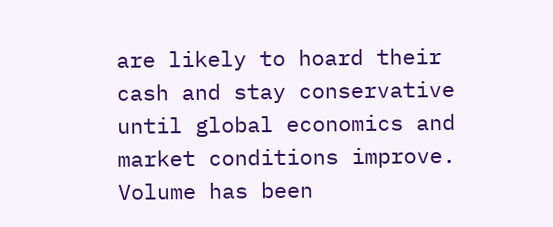are likely to hoard their cash and stay conservative until global economics and market conditions improve. Volume has been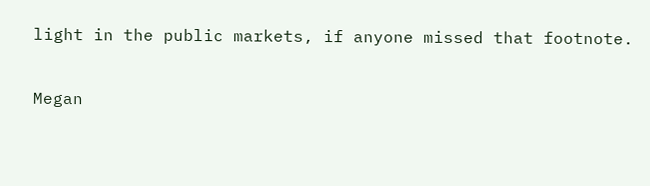light in the public markets, if anyone missed that footnote.

Megan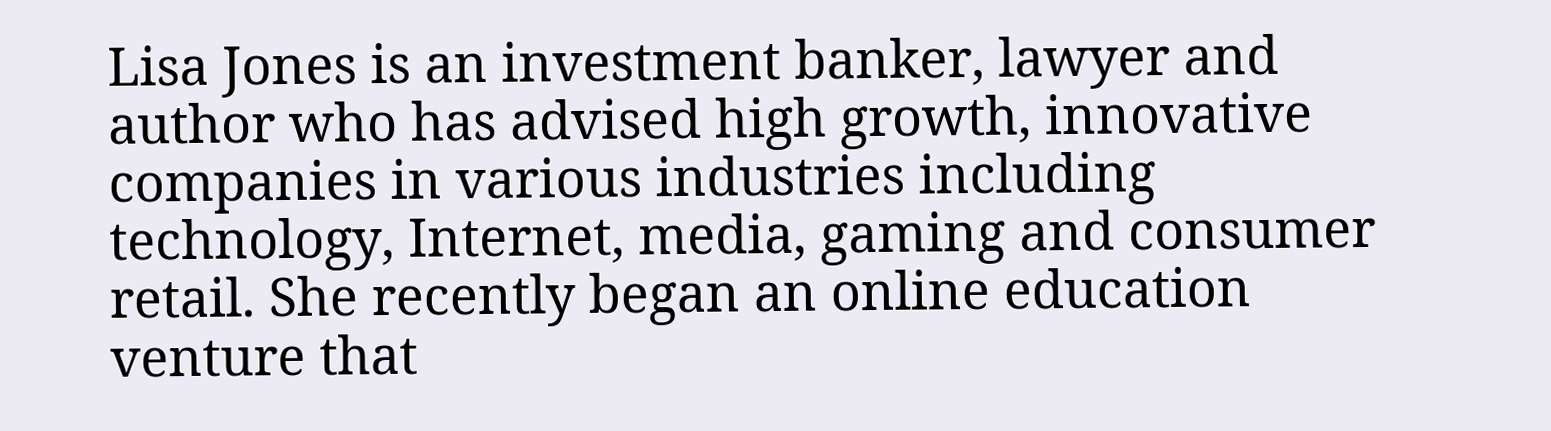Lisa Jones is an investment banker, lawyer and author who has advised high growth, innovative companies in various industries including technology, Internet, media, gaming and consumer retail. She recently began an online education venture that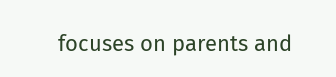focuses on parents and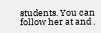students. You can follow her at and .